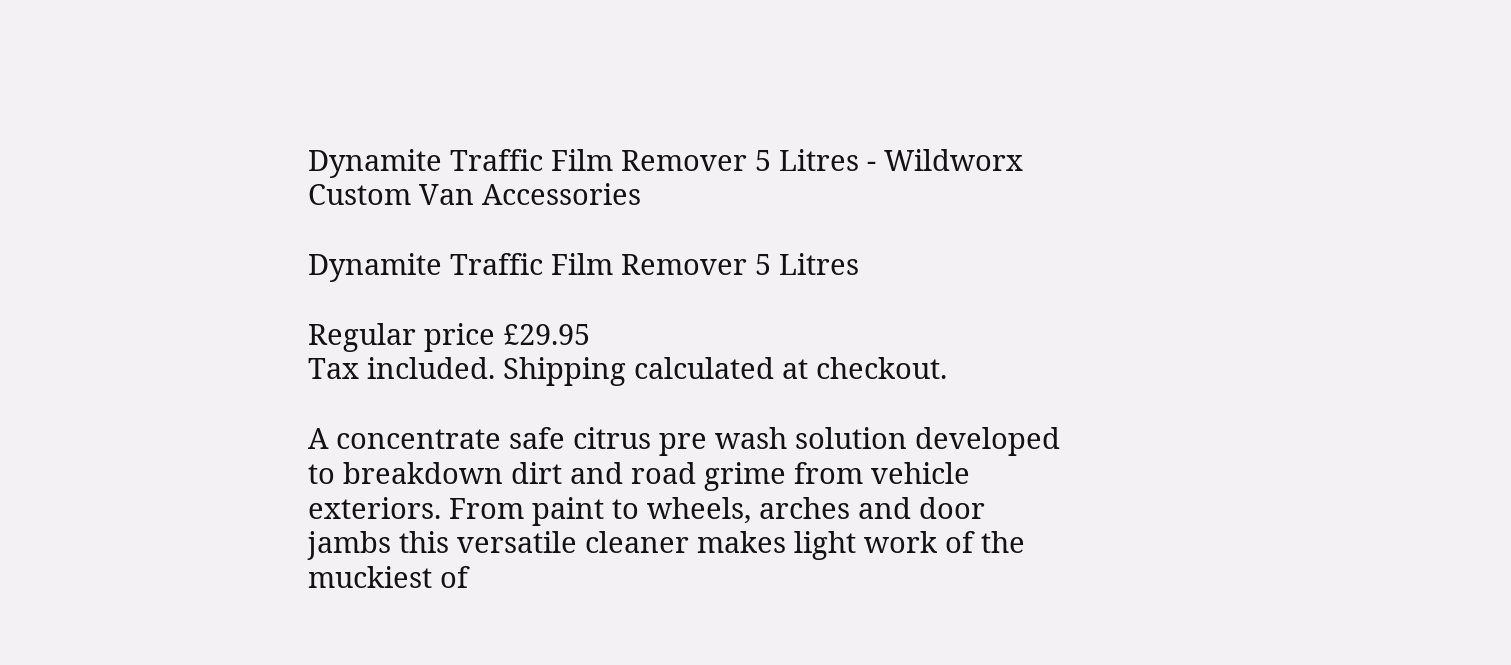Dynamite Traffic Film Remover 5 Litres - Wildworx Custom Van Accessories

Dynamite Traffic Film Remover 5 Litres

Regular price £29.95
Tax included. Shipping calculated at checkout.

A concentrate safe citrus pre wash solution developed to breakdown dirt and road grime from vehicle exteriors. From paint to wheels, arches and door jambs this versatile cleaner makes light work of the muckiest of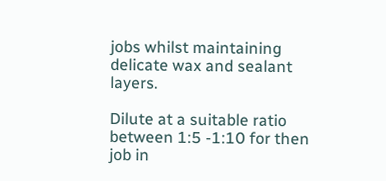jobs whilst maintaining delicate wax and sealant layers.

Dilute at a suitable ratio between 1:5 -1:10 for then job in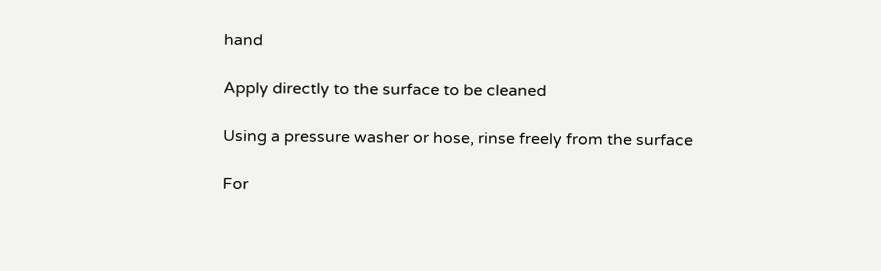hand

Apply directly to the surface to be cleaned

Using a pressure washer or hose, rinse freely from the surface

For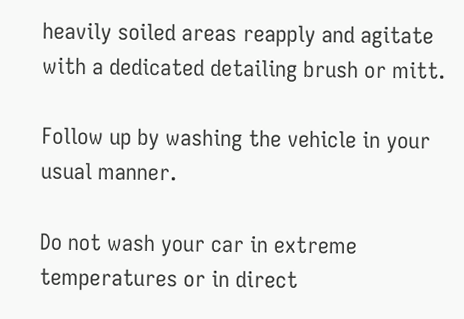heavily soiled areas reapply and agitate with a dedicated detailing brush or mitt.

Follow up by washing the vehicle in your usual manner.

Do not wash your car in extreme temperatures or in direct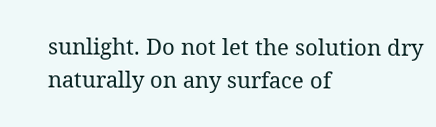sunlight. Do not let the solution dry naturally on any surface of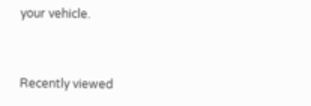your vehicle.


Recently viewed